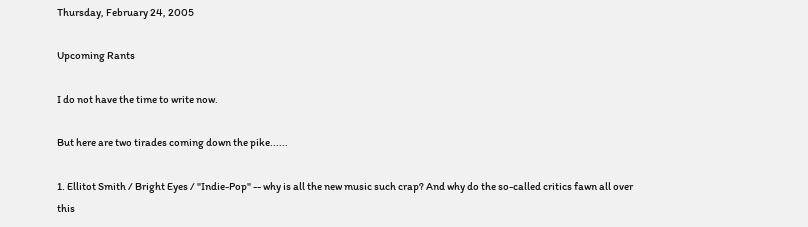Thursday, February 24, 2005

Upcoming Rants

I do not have the time to write now.

But here are two tirades coming down the pike......

1. Ellitot Smith / Bright Eyes / "Indie-Pop" -- why is all the new music such crap? And why do the so-called critics fawn all over this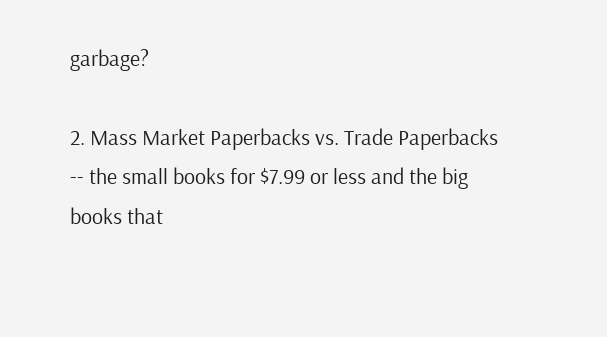garbage?

2. Mass Market Paperbacks vs. Trade Paperbacks -- the small books for $7.99 or less and the big books that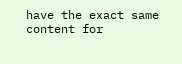have the exact same content for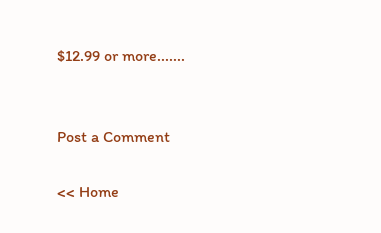$12.99 or more.......


Post a Comment

<< Home